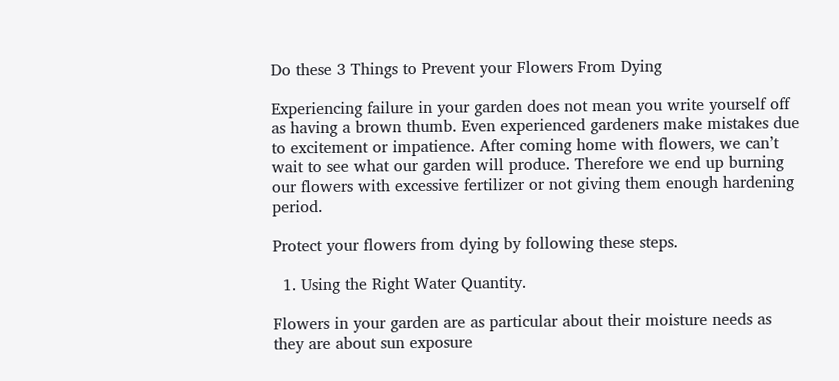Do these 3 Things to Prevent your Flowers From Dying

Experiencing failure in your garden does not mean you write yourself off as having a brown thumb. Even experienced gardeners make mistakes due to excitement or impatience. After coming home with flowers, we can’t wait to see what our garden will produce. Therefore we end up burning our flowers with excessive fertilizer or not giving them enough hardening period.

Protect your flowers from dying by following these steps.

  1. Using the Right Water Quantity.

Flowers in your garden are as particular about their moisture needs as they are about sun exposure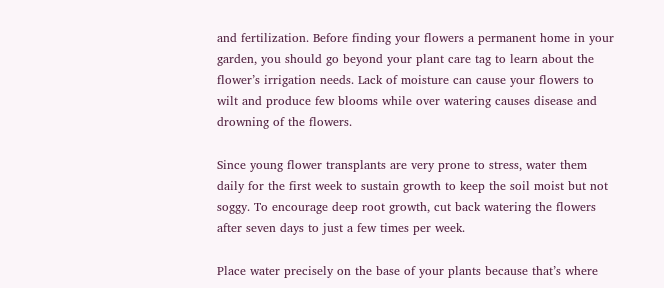and fertilization. Before finding your flowers a permanent home in your garden, you should go beyond your plant care tag to learn about the flower’s irrigation needs. Lack of moisture can cause your flowers to wilt and produce few blooms while over watering causes disease and drowning of the flowers.

Since young flower transplants are very prone to stress, water them daily for the first week to sustain growth to keep the soil moist but not soggy. To encourage deep root growth, cut back watering the flowers after seven days to just a few times per week.

Place water precisely on the base of your plants because that’s where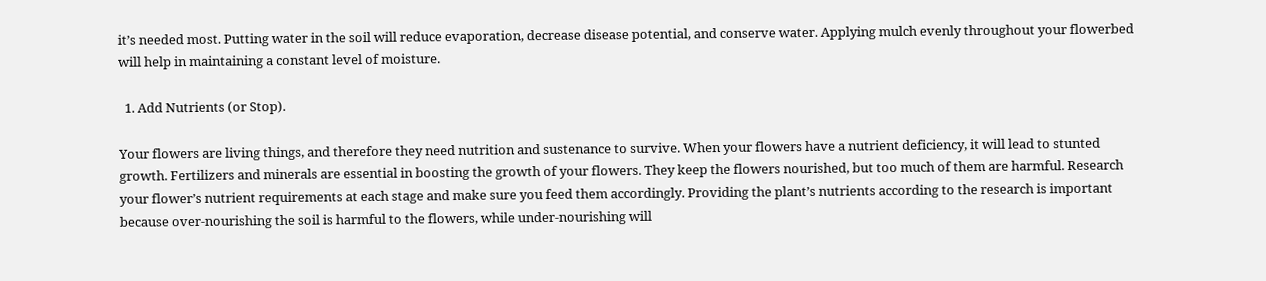it’s needed most. Putting water in the soil will reduce evaporation, decrease disease potential, and conserve water. Applying mulch evenly throughout your flowerbed will help in maintaining a constant level of moisture.

  1. Add Nutrients (or Stop).

Your flowers are living things, and therefore they need nutrition and sustenance to survive. When your flowers have a nutrient deficiency, it will lead to stunted growth. Fertilizers and minerals are essential in boosting the growth of your flowers. They keep the flowers nourished, but too much of them are harmful. Research your flower’s nutrient requirements at each stage and make sure you feed them accordingly. Providing the plant’s nutrients according to the research is important because over-nourishing the soil is harmful to the flowers, while under-nourishing will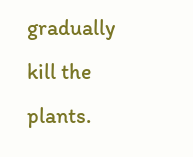gradually kill the plants.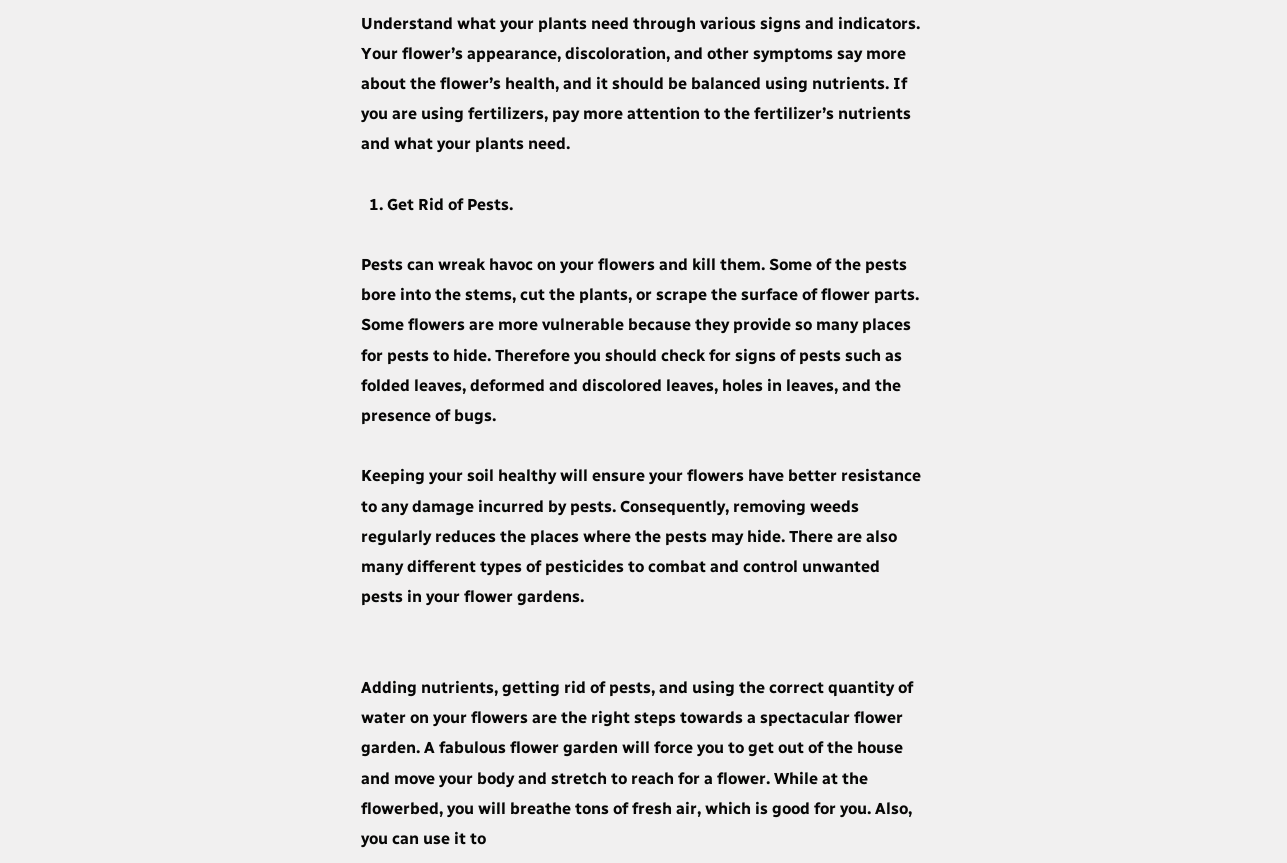Understand what your plants need through various signs and indicators. Your flower’s appearance, discoloration, and other symptoms say more about the flower’s health, and it should be balanced using nutrients. If you are using fertilizers, pay more attention to the fertilizer’s nutrients and what your plants need.

  1. Get Rid of Pests.

Pests can wreak havoc on your flowers and kill them. Some of the pests bore into the stems, cut the plants, or scrape the surface of flower parts. Some flowers are more vulnerable because they provide so many places for pests to hide. Therefore you should check for signs of pests such as folded leaves, deformed and discolored leaves, holes in leaves, and the presence of bugs.

Keeping your soil healthy will ensure your flowers have better resistance to any damage incurred by pests. Consequently, removing weeds regularly reduces the places where the pests may hide. There are also many different types of pesticides to combat and control unwanted pests in your flower gardens.


Adding nutrients, getting rid of pests, and using the correct quantity of water on your flowers are the right steps towards a spectacular flower garden. A fabulous flower garden will force you to get out of the house and move your body and stretch to reach for a flower. While at the flowerbed, you will breathe tons of fresh air, which is good for you. Also, you can use it to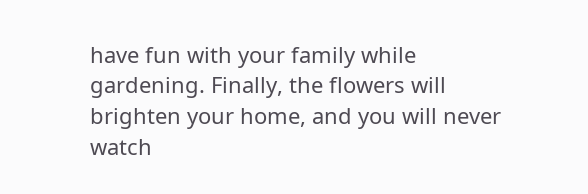have fun with your family while gardening. Finally, the flowers will brighten your home, and you will never watch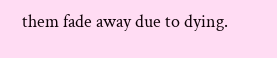them fade away due to dying.